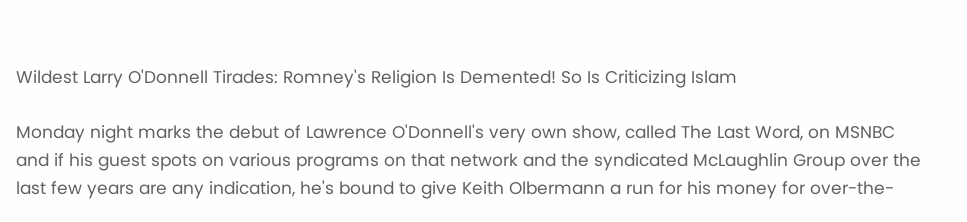Wildest Larry O'Donnell Tirades: Romney's Religion Is Demented! So Is Criticizing Islam

Monday night marks the debut of Lawrence O'Donnell's very own show, called The Last Word, on MSNBC and if his guest spots on various programs on that network and the syndicated McLaughlin Group over the last few years are any indication, he's bound to give Keith Olbermann a run for his money for over-the-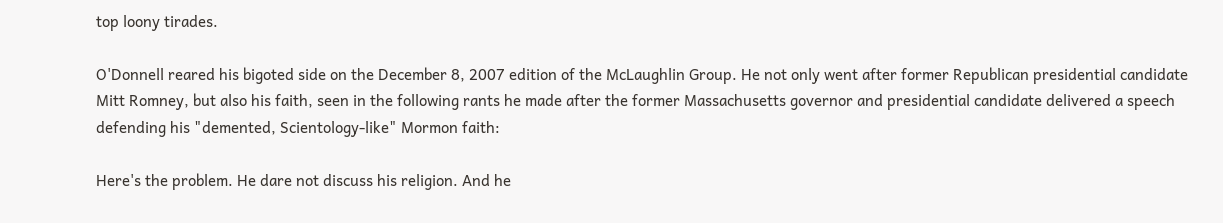top loony tirades.

O'Donnell reared his bigoted side on the December 8, 2007 edition of the McLaughlin Group. He not only went after former Republican presidential candidate Mitt Romney, but also his faith, seen in the following rants he made after the former Massachusetts governor and presidential candidate delivered a speech defending his "demented, Scientology-like" Mormon faith:

Here's the problem. He dare not discuss his religion. And he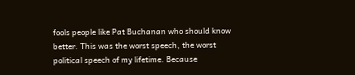fools people like Pat Buchanan who should know better. This was the worst speech, the worst political speech of my lifetime. Because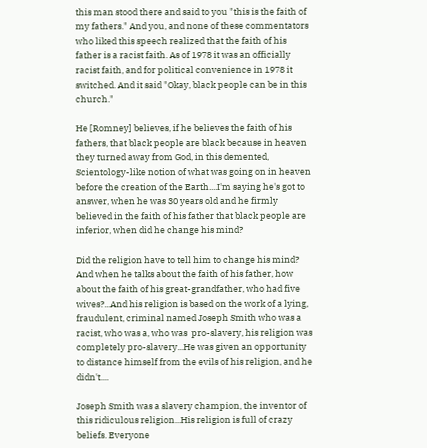this man stood there and said to you "this is the faith of my fathers." And you, and none of these commentators who liked this speech realized that the faith of his father is a racist faith. As of 1978 it was an officially racist faith, and for political convenience in 1978 it switched. And it said "Okay, black people can be in this church."

He [Romney] believes, if he believes the faith of his fathers, that black people are black because in heaven they turned away from God, in this demented, Scientology-like notion of what was going on in heaven before the creation of the Earth....I'm saying he's got to answer, when he was 30 years old and he firmly believed in the faith of his father that black people are inferior, when did he change his mind?

Did the religion have to tell him to change his mind? And when he talks about the faith of his father, how about the faith of his great-grandfather, who had five wives?...And his religion is based on the work of a lying, fraudulent, criminal named Joseph Smith who was a racist, who was a, who was  pro-slavery, his religion was completely pro-slavery...He was given an opportunity to distance himself from the evils of his religion, and he didn't....

Joseph Smith was a slavery champion, the inventor of this ridiculous religion...His religion is full of crazy beliefs. Everyone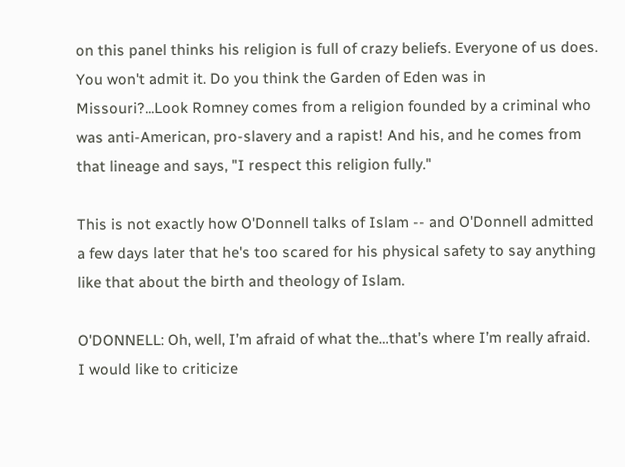on this panel thinks his religion is full of crazy beliefs. Everyone of us does. You won't admit it. Do you think the Garden of Eden was in Missouri?...Look Romney comes from a religion founded by a criminal who was anti-American, pro-slavery and a rapist! And his, and he comes from that lineage and says, "I respect this religion fully."

This is not exactly how O'Donnell talks of Islam -- and O'Donnell admitted a few days later that he's too scared for his physical safety to say anything like that about the birth and theology of Islam.

O'DONNELL: Oh, well, I’m afraid of what the…that’s where I’m really afraid. I would like to criticize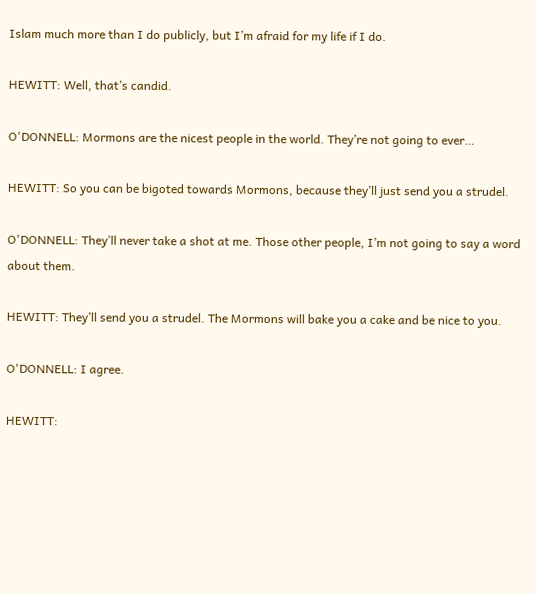Islam much more than I do publicly, but I’m afraid for my life if I do.

HEWITT: Well, that’s candid.

O'DONNELL: Mormons are the nicest people in the world. They’re not going to ever…

HEWITT: So you can be bigoted towards Mormons, because they’ll just send you a strudel.

O'DONNELL: They’ll never take a shot at me. Those other people, I’m not going to say a word about them.

HEWITT: They’ll send you a strudel. The Mormons will bake you a cake and be nice to you.

O'DONNELL: I agree.

HEWITT: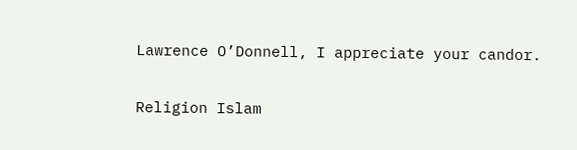Lawrence O’Donnell, I appreciate your candor.

Religion Islam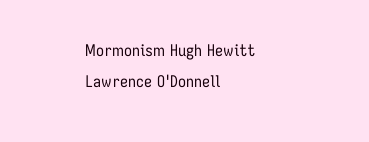Mormonism Hugh Hewitt Lawrence O'Donnell